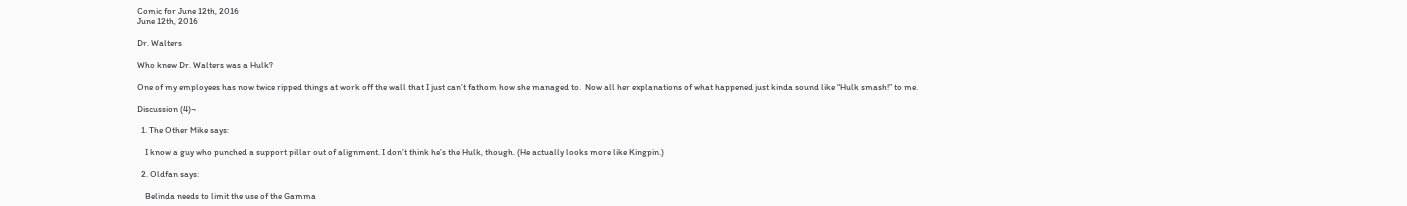Comic for June 12th, 2016
June 12th, 2016

Dr. Walters

Who knew Dr. Walters was a Hulk?

One of my employees has now twice ripped things at work off the wall that I just can’t fathom how she managed to.  Now all her explanations of what happened just kinda sound like “Hulk smash!” to me.

Discussion (4)¬

  1. The Other Mike says:

    I know a guy who punched a support pillar out of alignment. I don’t think he’s the Hulk, though. (He actually looks more like Kingpin.)

  2. Oldfan says:

    Belinda needs to limit the use of the Gamma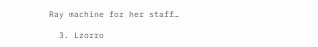Ray machine for her staff…

  3. Lzorro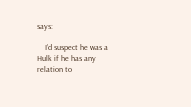says:

    I’d suspect he was a Hulk if he has any relation to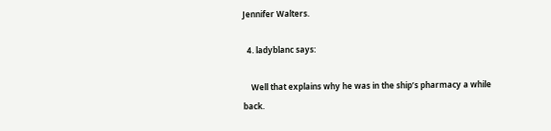Jennifer Walters.

  4. ladyblanc says:

    Well that explains why he was in the ship’s pharmacy a while back.